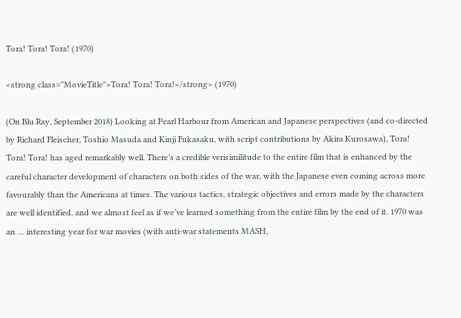Tora! Tora! Tora! (1970)

<strong class="MovieTitle">Tora! Tora! Tora!</strong> (1970)

(On Blu Ray, September 2018) Looking at Pearl Harbour from American and Japanese perspectives (and co-directed by Richard Fleischer, Toshio Masuda and Kinji Fukasaku, with script contributions by Akira Kurosawa), Tora! Tora! Tora! has aged remarkably well. There’s a credible verisimilitude to the entire film that is enhanced by the careful character development of characters on both sides of the war, with the Japanese even coming across more favourably than the Americans at times. The various tactics, strategic objectives and errors made by the characters are well identified, and we almost feel as if we’ve learned something from the entire film by the end of it. 1970 was an … interesting year for war movies (with anti-war statements MASH,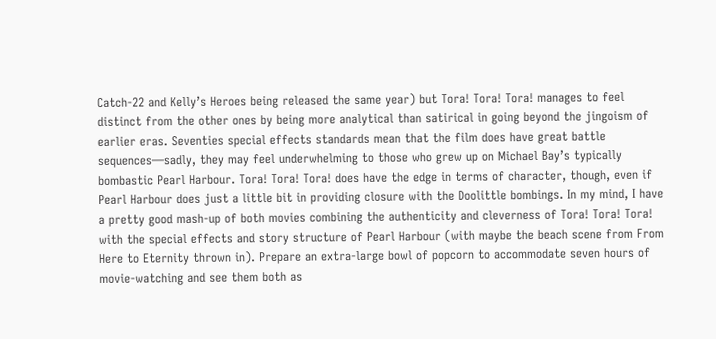Catch-22 and Kelly’s Heroes being released the same year) but Tora! Tora! Tora! manages to feel distinct from the other ones by being more analytical than satirical in going beyond the jingoism of earlier eras. Seventies special effects standards mean that the film does have great battle sequences—sadly, they may feel underwhelming to those who grew up on Michael Bay’s typically bombastic Pearl Harbour. Tora! Tora! Tora! does have the edge in terms of character, though, even if Pearl Harbour does just a little bit in providing closure with the Doolittle bombings. In my mind, I have a pretty good mash-up of both movies combining the authenticity and cleverness of Tora! Tora! Tora! with the special effects and story structure of Pearl Harbour (with maybe the beach scene from From Here to Eternity thrown in). Prepare an extra-large bowl of popcorn to accommodate seven hours of movie-watching and see them both as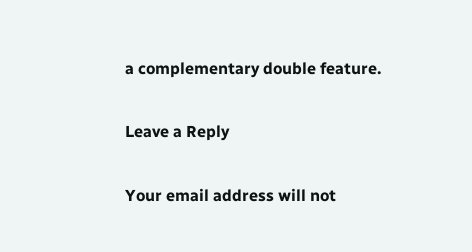a complementary double feature.

Leave a Reply

Your email address will not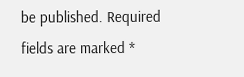be published. Required fields are marked *